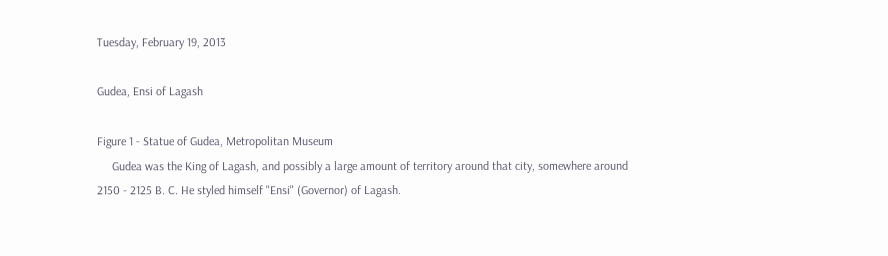Tuesday, February 19, 2013

Gudea, Ensi of Lagash

Figure 1 - Statue of Gudea, Metropolitan Museum
     Gudea was the King of Lagash, and possibly a large amount of territory around that city, somewhere around 2150 - 2125 B. C. He styled himself "Ensi" (Governor) of Lagash.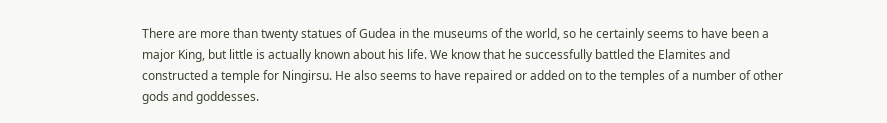There are more than twenty statues of Gudea in the museums of the world, so he certainly seems to have been a major King, but little is actually known about his life. We know that he successfully battled the Elamites and constructed a temple for Ningirsu. He also seems to have repaired or added on to the temples of a number of other gods and goddesses.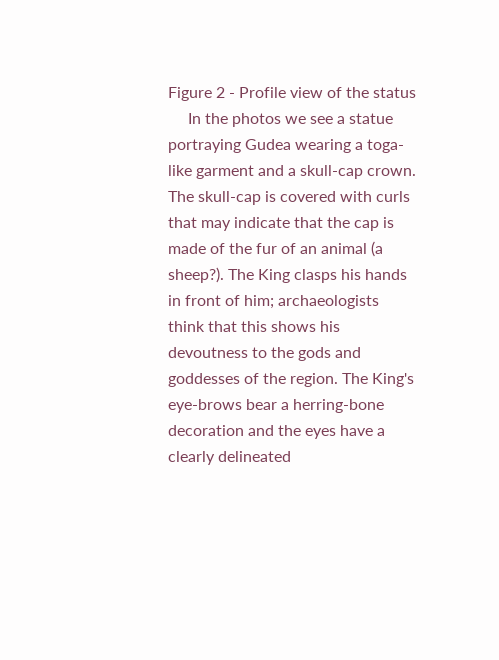Figure 2 - Profile view of the status
     In the photos we see a statue portraying Gudea wearing a toga-like garment and a skull-cap crown. The skull-cap is covered with curls that may indicate that the cap is made of the fur of an animal (a sheep?). The King clasps his hands in front of him; archaeologists think that this shows his devoutness to the gods and goddesses of the region. The King's eye-brows bear a herring-bone decoration and the eyes have a clearly delineated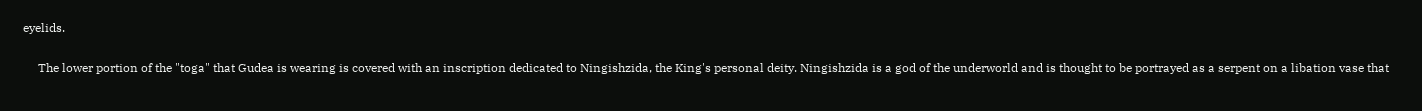eyelids.

     The lower portion of the "toga" that Gudea is wearing is covered with an inscription dedicated to Ningishzida, the King's personal deity. Ningishzida is a god of the underworld and is thought to be portrayed as a serpent on a libation vase that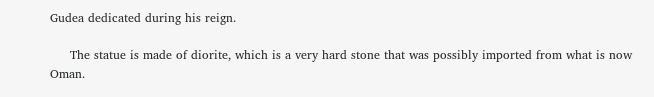Gudea dedicated during his reign.

     The statue is made of diorite, which is a very hard stone that was possibly imported from what is now Oman.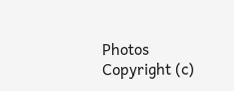Photos Copyright (c)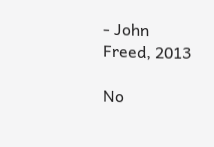- John Freed, 2013

No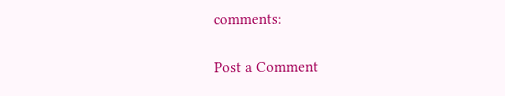comments:

Post a Comment